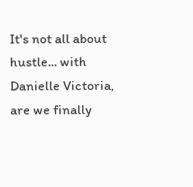It's not all about hustle... with Danielle Victoria, are we finally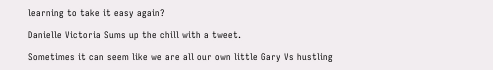learning to take it easy again?

Danielle Victoria Sums up the chill with a tweet.

Sometimes it can seem like we are all our own little Gary Vs hustling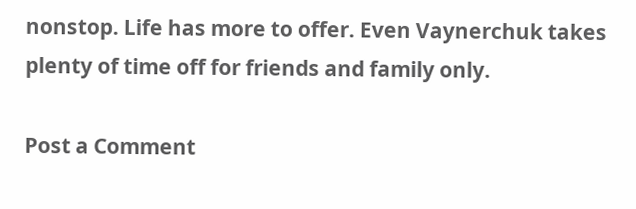nonstop. Life has more to offer. Even Vaynerchuk takes plenty of time off for friends and family only.

Post a Comment